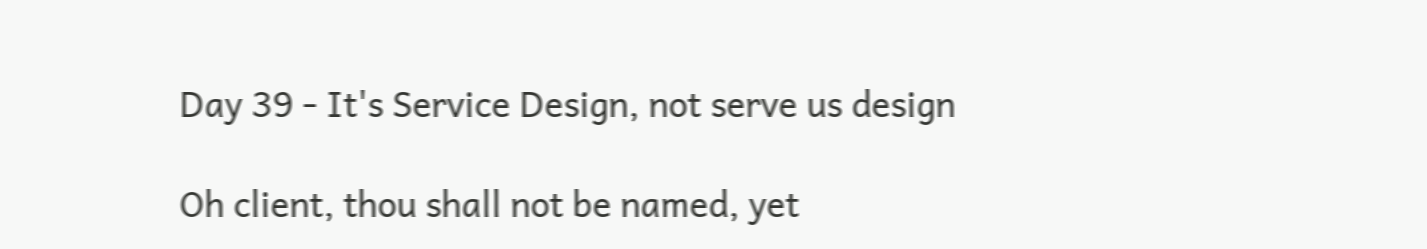Day 39 - It's Service Design, not serve us design

Oh client, thou shall not be named, yet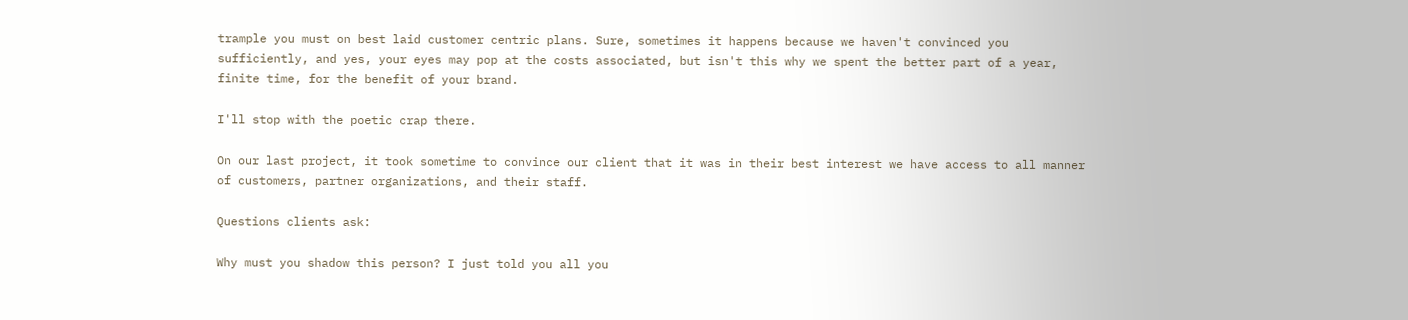trample you must on best laid customer centric plans. Sure, sometimes it happens because we haven't convinced you sufficiently, and yes, your eyes may pop at the costs associated, but isn't this why we spent the better part of a year, finite time, for the benefit of your brand.

I'll stop with the poetic crap there.

On our last project, it took sometime to convince our client that it was in their best interest we have access to all manner of customers, partner organizations, and their staff.

Questions clients ask:

Why must you shadow this person? I just told you all you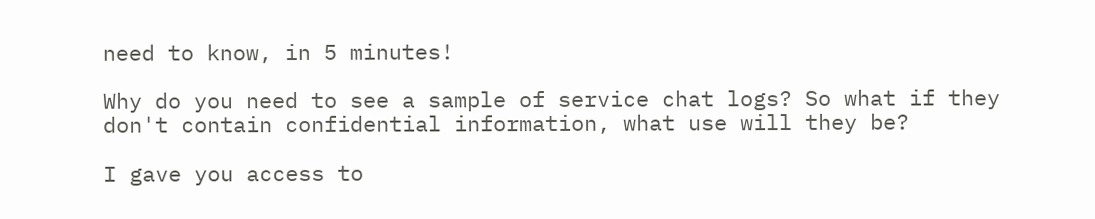need to know, in 5 minutes!

Why do you need to see a sample of service chat logs? So what if they don't contain confidential information, what use will they be?

I gave you access to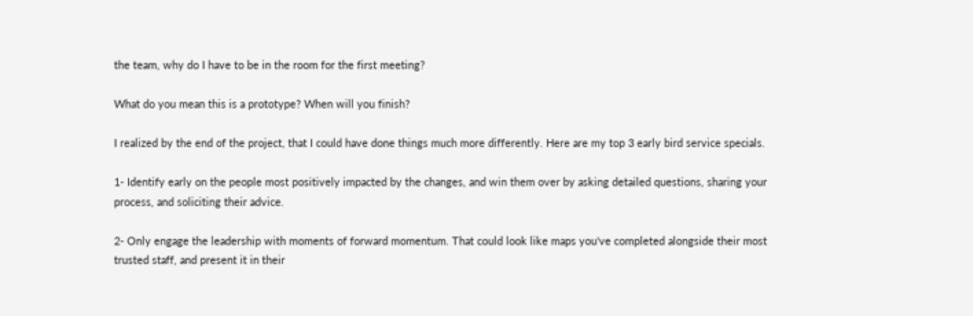the team, why do I have to be in the room for the first meeting?

What do you mean this is a prototype? When will you finish?

I realized by the end of the project, that I could have done things much more differently. Here are my top 3 early bird service specials.

1- Identify early on the people most positively impacted by the changes, and win them over by asking detailed questions, sharing your process, and soliciting their advice.

2- Only engage the leadership with moments of forward momentum. That could look like maps you've completed alongside their most trusted staff, and present it in their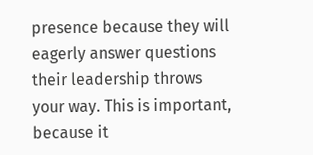presence because they will eagerly answer questions their leadership throws your way. This is important, because it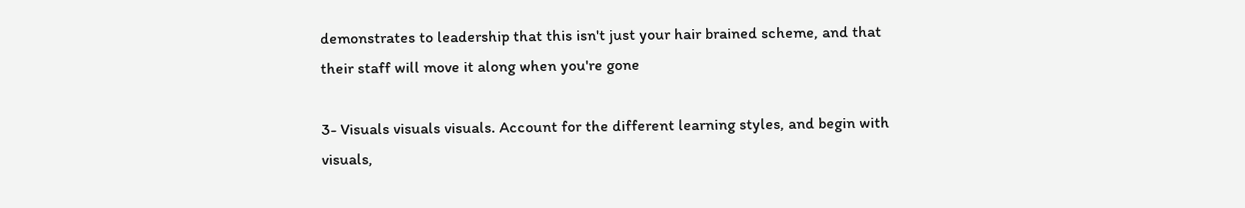demonstrates to leadership that this isn't just your hair brained scheme, and that their staff will move it along when you're gone

3- Visuals visuals visuals. Account for the different learning styles, and begin with visuals,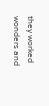they worked wonders and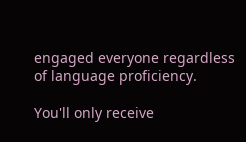engaged everyone regardless of language proficiency.

You'll only receive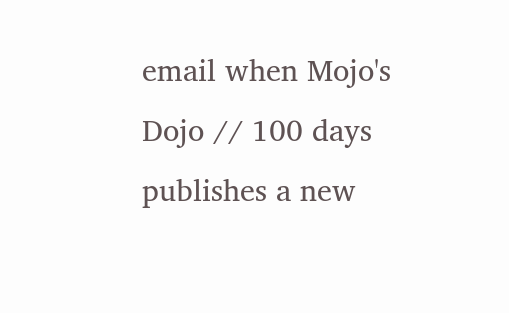email when Mojo's Dojo // 100 days  publishes a new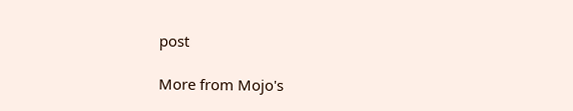post

More from Mojo's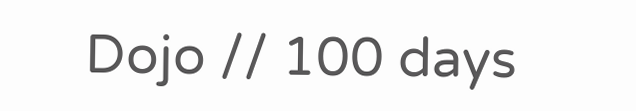Dojo // 100 days